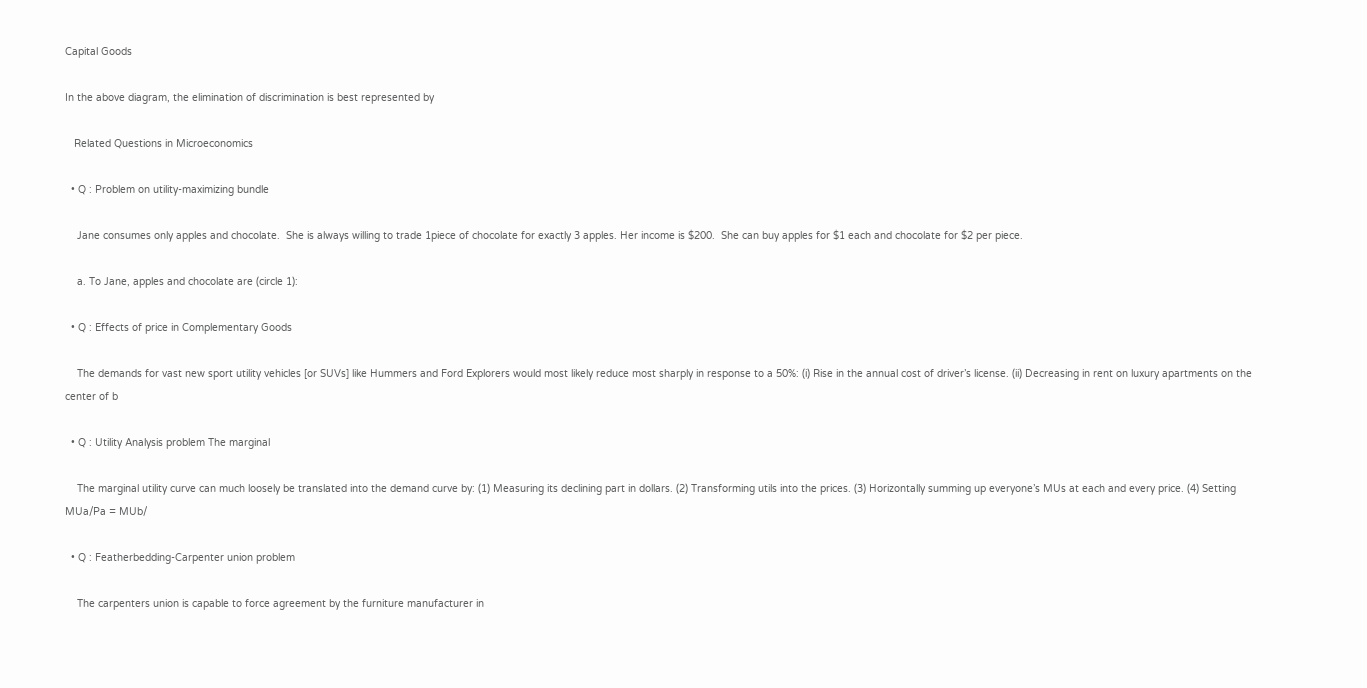Capital Goods

In the above diagram, the elimination of discrimination is best represented by

   Related Questions in Microeconomics

  • Q : Problem on utility-maximizing bundle

    Jane consumes only apples and chocolate.  She is always willing to trade 1piece of chocolate for exactly 3 apples. Her income is $200.  She can buy apples for $1 each and chocolate for $2 per piece.

    a. To Jane, apples and chocolate are (circle 1):

  • Q : Effects of price in Complementary Goods

    The demands for vast new sport utility vehicles [or SUVs] like Hummers and Ford Explorers would most likely reduce most sharply in response to a 50%: (i) Rise in the annual cost of driver’s license. (ii) Decreasing in rent on luxury apartments on the center of b

  • Q : Utility Analysis problem The marginal

    The marginal utility curve can much loosely be translated into the demand curve by: (1) Measuring its declining part in dollars. (2) Transforming utils into the prices. (3) Horizontally summing up everyone’s MUs at each and every price. (4) Setting MUa/Pa = MUb/

  • Q : Featherbedding-Carpenter union problem

    The carpenters union is capable to force agreement by the furniture manufacturer in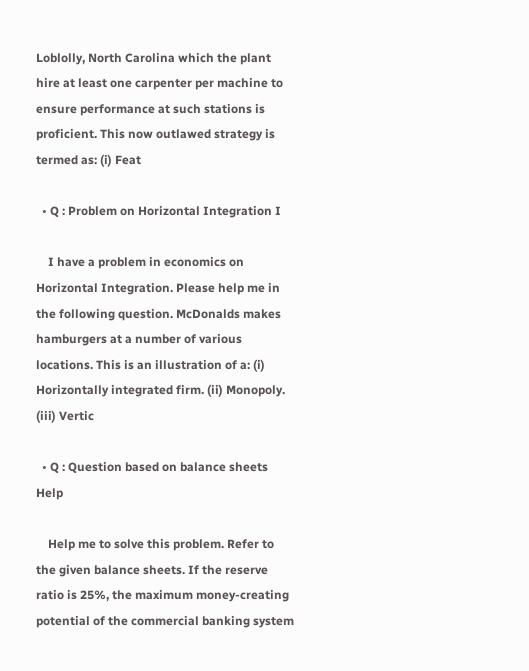Loblolly, North Carolina which the plant hire at least one carpenter per machine to ensure performance at such stations is proficient. This now outlawed strategy is termed as: (i) Feat

  • Q : Problem on Horizontal Integration I

    I have a problem in economics on Horizontal Integration. Please help me in the following question. McDonalds makes hamburgers at a number of various locations. This is an illustration of a: (i) Horizontally integrated firm. (ii) Monopoly. (iii) Vertic

  • Q : Question based on balance sheets Help

    Help me to solve this problem. Refer to the given balance sheets. If the reserve ratio is 25%, the maximum money-creating potential of the commercial banking system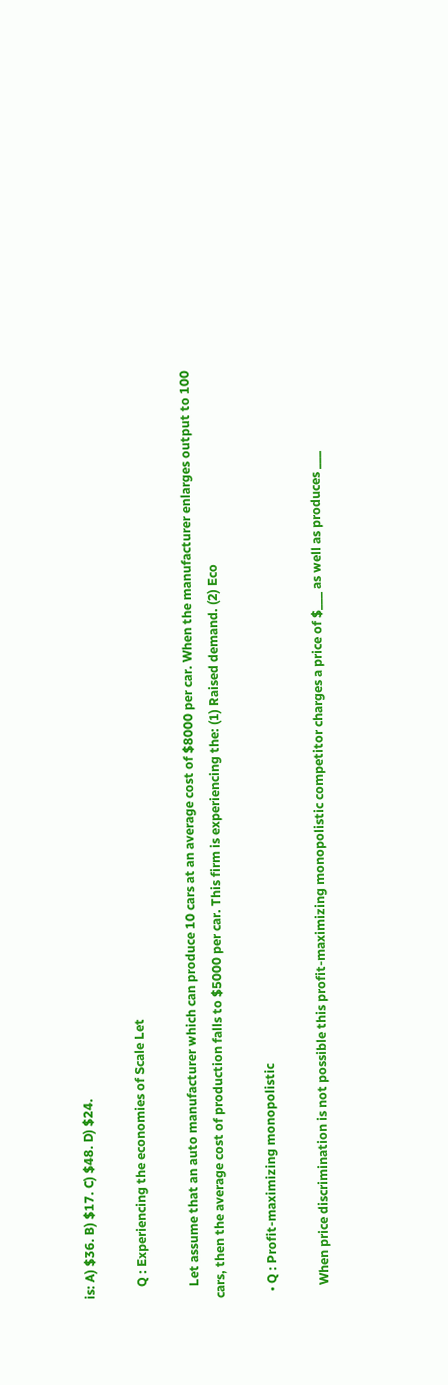is: A) $36. B) $17. C) $48. D) $24.

    Q : Experiencing the economies of Scale Let

    Let assume that an auto manufacturer which can produce 10 cars at an average cost of $8000 per car. When the manufacturer enlarges output to 100 cars, then the average cost of production falls to $5000 per car. This firm is experiencing the: (1) Raised demand. (2) Eco

  • Q : Profit-maximizing monopolistic

    When price discrimination is not possible this profit-maximizing monopolistic competitor charges a price of $___ as well as produces ___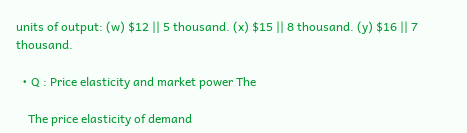units of output: (w) $12 || 5 thousand. (x) $15 || 8 thousand. (y) $16 || 7 thousand.

  • Q : Price elasticity and market power The

    The price elasticity of demand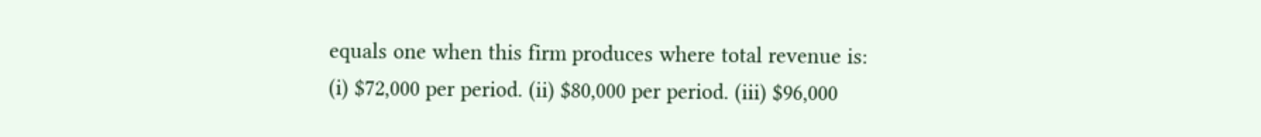equals one when this firm produces where total revenue is: (i) $72,000 per period. (ii) $80,000 per period. (iii) $96,000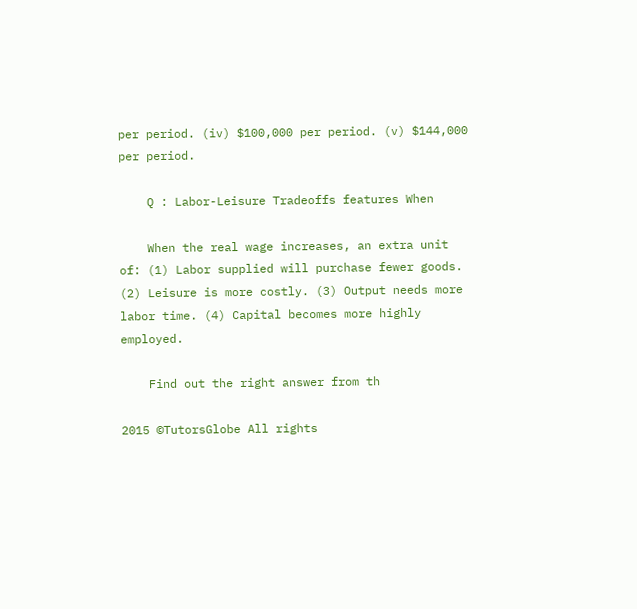per period. (iv) $100,000 per period. (v) $144,000 per period.

    Q : Labor-Leisure Tradeoffs features When

    When the real wage increases, an extra unit of: (1) Labor supplied will purchase fewer goods. (2) Leisure is more costly. (3) Output needs more labor time. (4) Capital becomes more highly employed.

    Find out the right answer from th

2015 ©TutorsGlobe All rights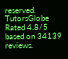reserved. TutorsGlobe Rated 4.8/5 based on 34139 reviews.